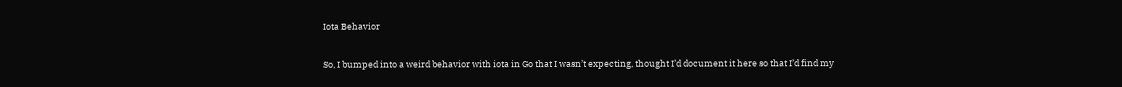Iota Behavior

So, I bumped into a weird behavior with iota in Go that I wasn’t expecting, thought I’d document it here so that I’d find my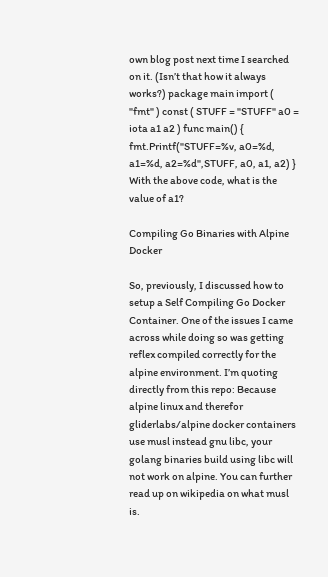own blog post next time I searched on it. (Isn’t that how it always works?) package main import ( "fmt" ) const ( STUFF = "STUFF" a0 = iota a1 a2 ) func main() { fmt.Printf("STUFF=%v, a0=%d, a1=%d, a2=%d",STUFF, a0, a1, a2) } With the above code, what is the value of a1?

Compiling Go Binaries with Alpine Docker

So, previously, I discussed how to setup a Self Compiling Go Docker Container. One of the issues I came across while doing so was getting reflex compiled correctly for the alpine environment. I’m quoting directly from this repo: Because alpine linux and therefor gliderlabs/alpine docker containers use musl instead gnu libc, your golang binaries build using libc will not work on alpine. You can further read up on wikipedia on what musl is.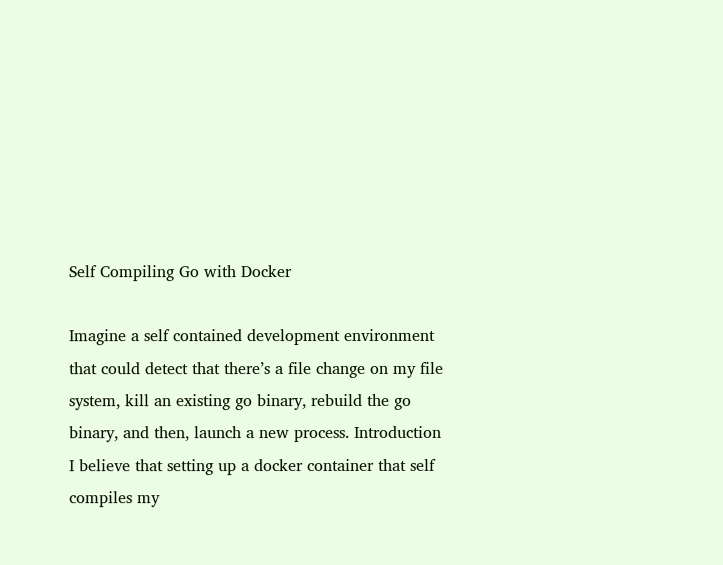Self Compiling Go with Docker

Imagine a self contained development environment that could detect that there’s a file change on my file system, kill an existing go binary, rebuild the go binary, and then, launch a new process. Introduction I believe that setting up a docker container that self compiles my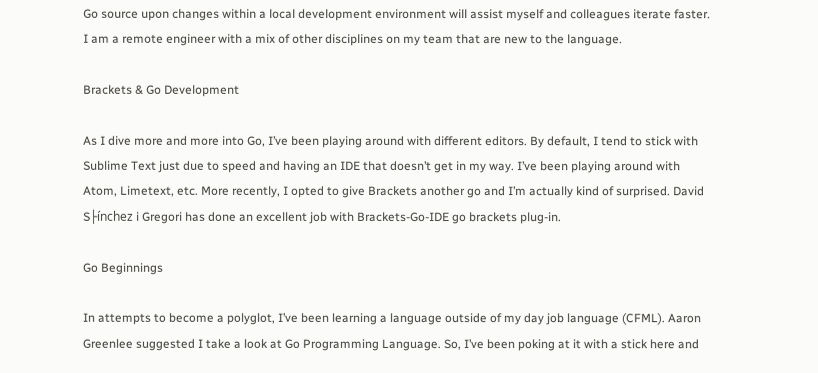Go source upon changes within a local development environment will assist myself and colleagues iterate faster. I am a remote engineer with a mix of other disciplines on my team that are new to the language.

Brackets & Go Development

As I dive more and more into Go, I’ve been playing around with different editors. By default, I tend to stick with Sublime Text just due to speed and having an IDE that doesn’t get in my way. I’ve been playing around with Atom, Limetext, etc. More recently, I opted to give Brackets another go and I’m actually kind of surprised. David S├ínchez i Gregori has done an excellent job with Brackets-Go-IDE go brackets plug-in.

Go Beginnings

In attempts to become a polyglot, I’ve been learning a language outside of my day job language (CFML). Aaron Greenlee suggested I take a look at Go Programming Language. So, I’ve been poking at it with a stick here and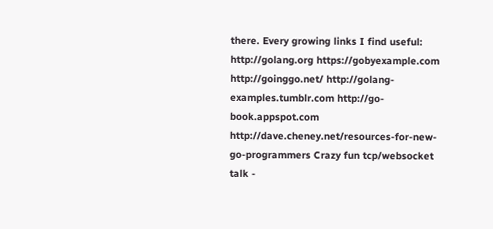there. Every growing links I find useful: http://golang.org https://gobyexample.com http://goinggo.net/ http://golang-examples.tumblr.com http://go-book.appspot.com http://dave.cheney.net/resources-for-new-go-programmers Crazy fun tcp/websocket talk -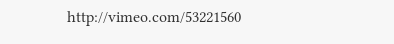http://vimeo.com/53221560